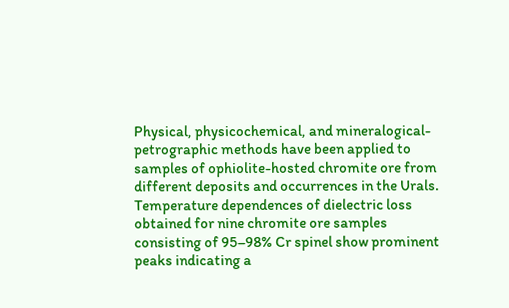Physical, physicochemical, and mineralogical-petrographic methods have been applied to samples of ophiolite-hosted chromite ore from different deposits and occurrences in the Urals. Temperature dependences of dielectric loss obtained for nine chromite ore samples consisting of 95–98% Cr spinel show prominent peaks indicating a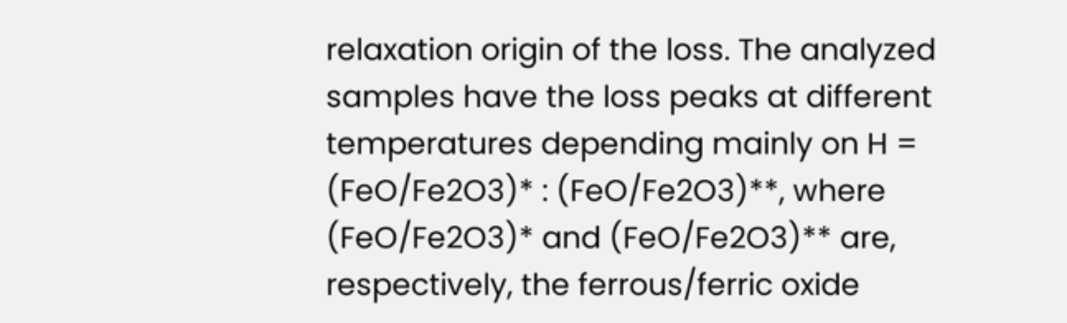relaxation origin of the loss. The analyzed samples have the loss peaks at different temperatures depending mainly on H = (FeO/Fe2O3)* : (FeO/Fe2O3)**, where (FeO/Fe2O3)* and (FeO/Fe2O3)** are, respectively, the ferrous/ferric oxide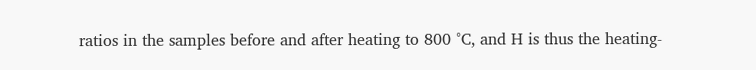ratios in the samples before and after heating to 800 °C, and H is thus the heating-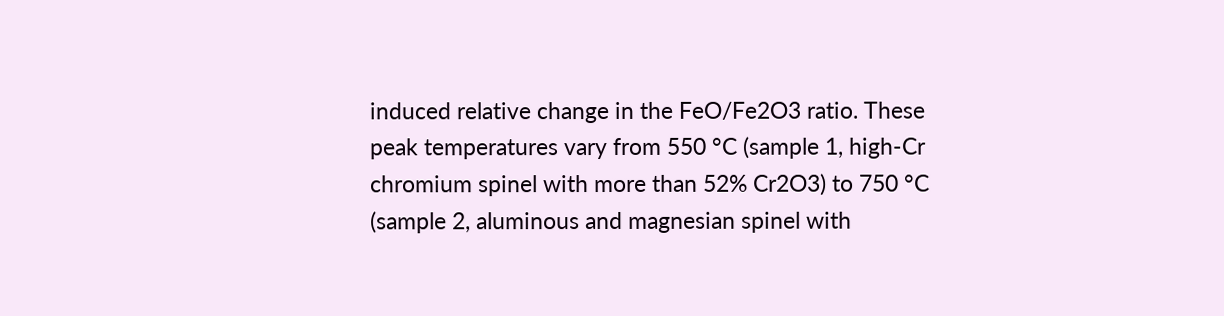induced relative change in the FeO/Fe2O3 ratio. These peak temperatures vary from 550 °C (sample 1, high-Cr chromium spinel with more than 52% Cr2O3) to 750 °C (sample 2, aluminous and magnesian spinel with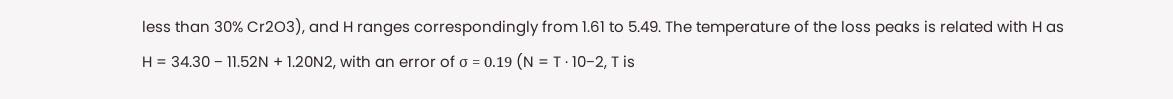less than 30% Cr2O3), and H ranges correspondingly from 1.61 to 5.49. The temperature of the loss peaks is related with H as H = 34.30 − 11.52N + 1.20N2, with an error of σ = 0.19 (N = T · 10−2, T is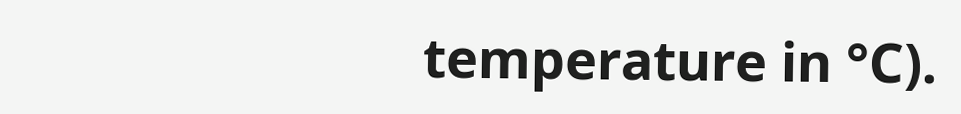temperature in °C).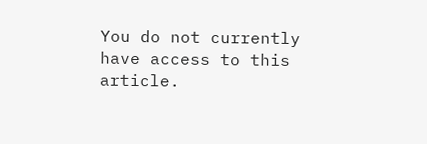You do not currently have access to this article.